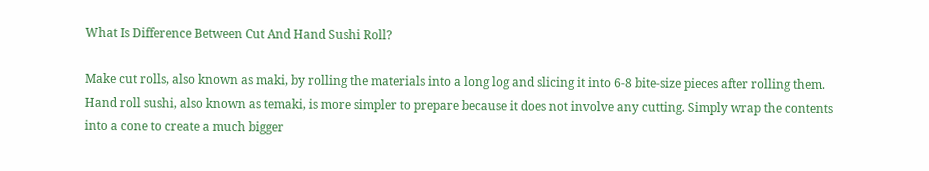What Is Difference Between Cut And Hand Sushi Roll?

Make cut rolls, also known as maki, by rolling the materials into a long log and slicing it into 6-8 bite-size pieces after rolling them. Hand roll sushi, also known as temaki, is more simpler to prepare because it does not involve any cutting. Simply wrap the contents into a cone to create a much bigger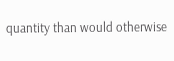quantity than would otherwise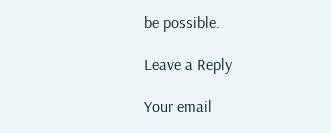be possible.

Leave a Reply

Your email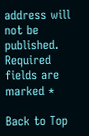address will not be published. Required fields are marked *

Back to Top